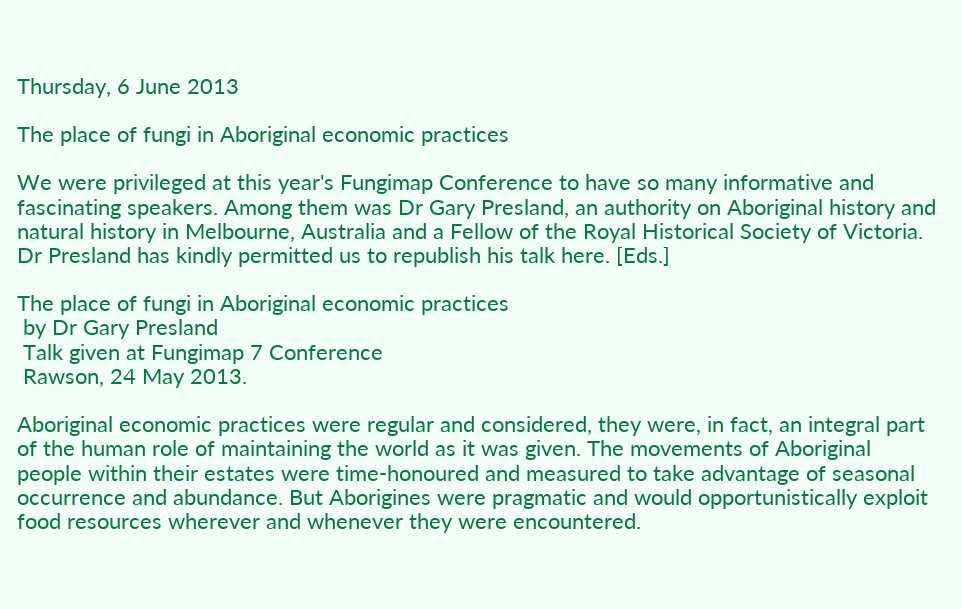Thursday, 6 June 2013

The place of fungi in Aboriginal economic practices

We were privileged at this year's Fungimap Conference to have so many informative and fascinating speakers. Among them was Dr Gary Presland, an authority on Aboriginal history and natural history in Melbourne, Australia and a Fellow of the Royal Historical Society of Victoria. Dr Presland has kindly permitted us to republish his talk here. [Eds.]

The place of fungi in Aboriginal economic practices
 by Dr Gary Presland
 Talk given at Fungimap 7 Conference
 Rawson, 24 May 2013.

Aboriginal economic practices were regular and considered, they were, in fact, an integral part of the human role of maintaining the world as it was given. The movements of Aboriginal people within their estates were time-honoured and measured to take advantage of seasonal occurrence and abundance. But Aborigines were pragmatic and would opportunistically exploit food resources wherever and whenever they were encountered.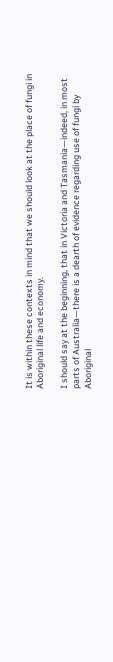It is within these contexts in mind that we should look at the place of fungi in Aboriginal life and economy.

I should say at the beginning, that in Victoria and Tasmania—indeed, in most parts of Australia—there is a dearth of evidence regarding use of fungi by Aboriginal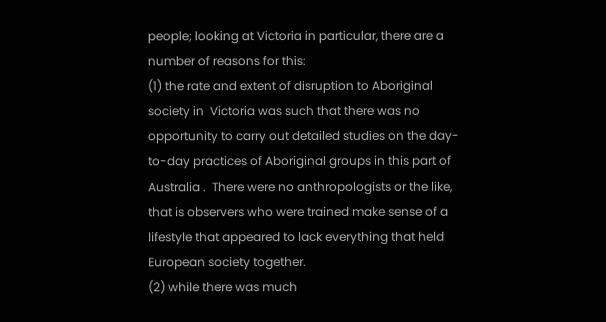people; looking at Victoria in particular, there are a number of reasons for this:
(1) the rate and extent of disruption to Aboriginal society in  Victoria was such that there was no opportunity to carry out detailed studies on the day-to-day practices of Aboriginal groups in this part of Australia .  There were no anthropologists or the like, that is observers who were trained make sense of a lifestyle that appeared to lack everything that held European society together.
(2) while there was much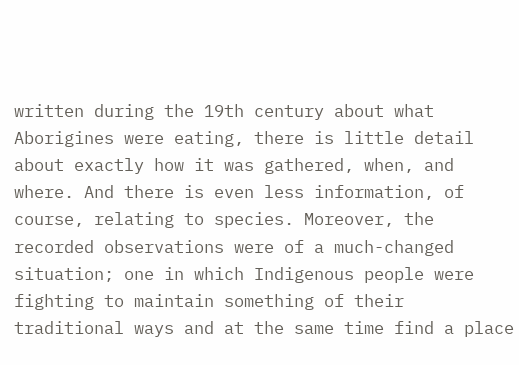written during the 19th century about what Aborigines were eating, there is little detail about exactly how it was gathered, when, and where. And there is even less information, of course, relating to species. Moreover, the recorded observations were of a much-changed situation; one in which Indigenous people were fighting to maintain something of their traditional ways and at the same time find a place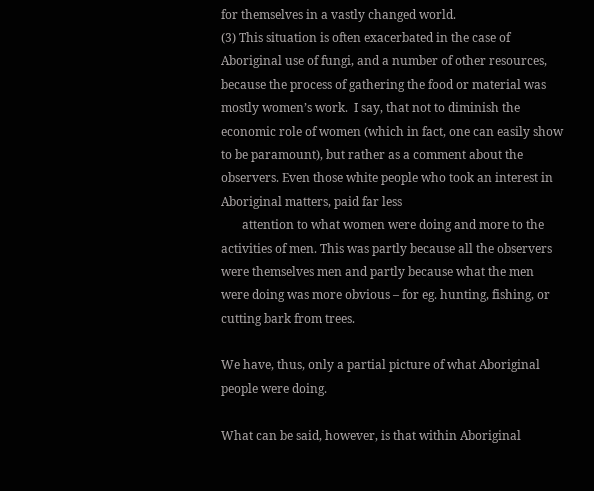for themselves in a vastly changed world.
(3) This situation is often exacerbated in the case of Aboriginal use of fungi, and a number of other resources, because the process of gathering the food or material was mostly women’s work.  I say, that not to diminish the economic role of women (which in fact, one can easily show to be paramount), but rather as a comment about the observers. Even those white people who took an interest in Aboriginal matters, paid far less
       attention to what women were doing and more to the activities of men. This was partly because all the observers were themselves men and partly because what the men were doing was more obvious – for eg. hunting, fishing, or cutting bark from trees.

We have, thus, only a partial picture of what Aboriginal people were doing.

What can be said, however, is that within Aboriginal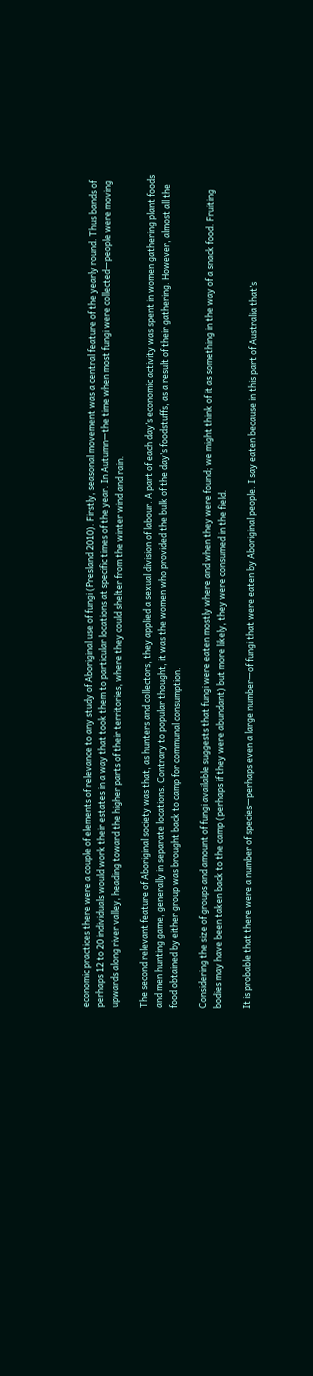economic practices there were a couple of elements of relevance to any study of Aboriginal use of fungi (Presland 2010). Firstly, seasonal movement was a central feature of the yearly round. Thus bands of perhaps 12 to 20 individuals would work their estates in a way that took them to particular locations at specific times of the year. In Autumn—the time when most fungi were collected—people were moving upwards along river valley, heading toward the higher parts of their territories, where they could shelter from the winter wind and rain.

The second relevant feature of Aboriginal society was that, as hunters and collectors, they applied a sexual division of labour. A part of each day’s economic activity was spent in women gathering plant foods and men hunting game, generally in separate locations. Contrary to popular thought, it was the women who provided the bulk of the day’s foodstuffs, as a result of their gathering. However, almost all the food obtained by either group was brought back to camp for communal consumption.

Considering the size of groups and amount of fungi available suggests that fungi were eaten mostly where and when they were found; we might think of it as something in the way of a snack food. Fruiting bodies may have been taken back to the camp (perhaps if they were abundant) but more likely, they were consumed in the field.

It is probable that there were a number of species—perhaps even a large number—of fungi that were eaten by Aboriginal people. I say eaten because in this part of Australia that’s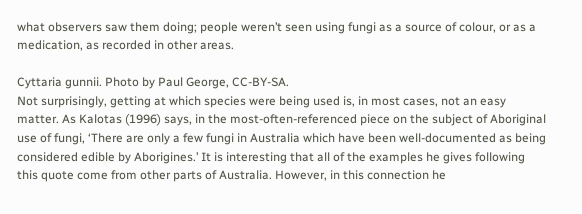what observers saw them doing; people weren’t seen using fungi as a source of colour, or as a medication, as recorded in other areas.

Cyttaria gunnii. Photo by Paul George, CC-BY-SA.
Not surprisingly, getting at which species were being used is, in most cases, not an easy matter. As Kalotas (1996) says, in the most-often-referenced piece on the subject of Aboriginal use of fungi, ‘There are only a few fungi in Australia which have been well-documented as being considered edible by Aborigines.’ It is interesting that all of the examples he gives following this quote come from other parts of Australia. However, in this connection he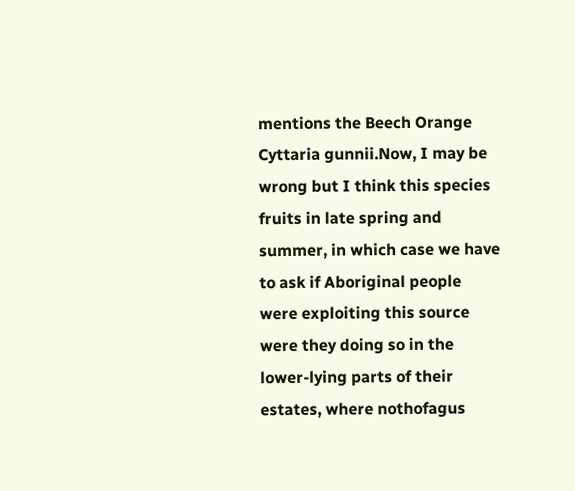mentions the Beech Orange Cyttaria gunnii.Now, I may be wrong but I think this species fruits in late spring and summer, in which case we have to ask if Aboriginal people were exploiting this source were they doing so in the lower-lying parts of their estates, where nothofagus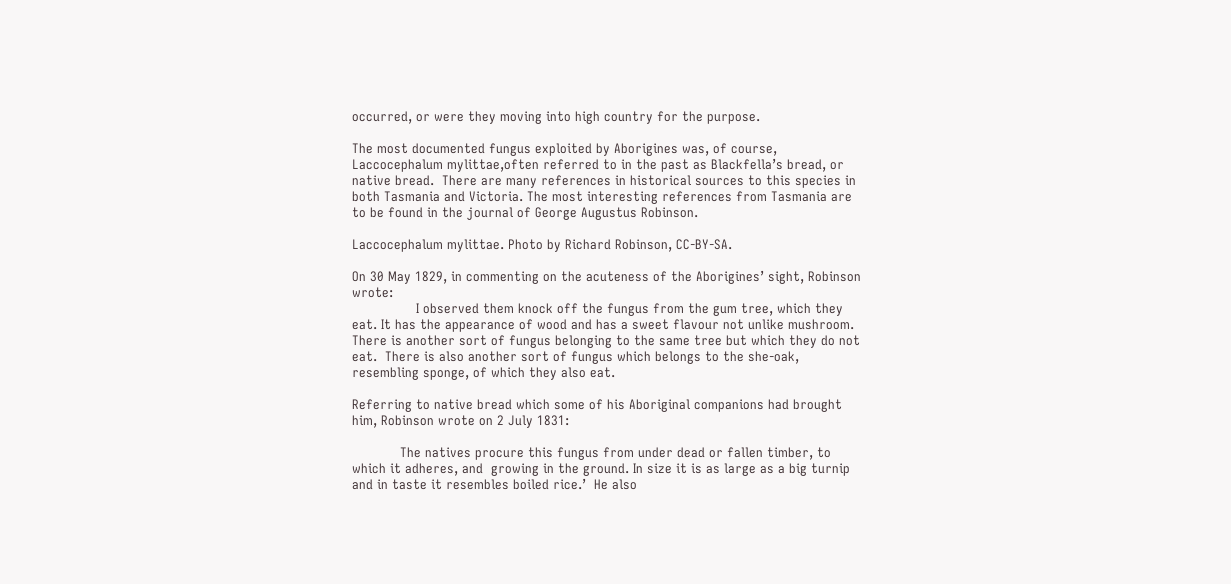occurred, or were they moving into high country for the purpose.

The most documented fungus exploited by Aborigines was, of course, Laccocephalum mylittae,often referred to in the past as Blackfella’s bread, or native bread.  There are many references in historical sources to this species in both Tasmania and Victoria. The most interesting references from Tasmania are to be found in the journal of George Augustus Robinson.

Laccocephalum mylittae. Photo by Richard Robinson, CC-BY-SA.

On 30 May 1829, in commenting on the acuteness of the Aborigines’ sight, Robinson wrote:
                I observed them knock off the fungus from the gum tree, which they eat. It has the appearance of wood and has a sweet flavour not unlike mushroom.   There is another sort of fungus belonging to the same tree but which they do not eat.  There is also another sort of fungus which belongs to the she-oak, resembling sponge, of which they also eat.

Referring to native bread which some of his Aboriginal companions had brought him, Robinson wrote on 2 July 1831:

            The natives procure this fungus from under dead or fallen timber, to which it adheres, and  growing in the ground. In size it is as large as a big turnip and in taste it resembles boiled rice.’  He also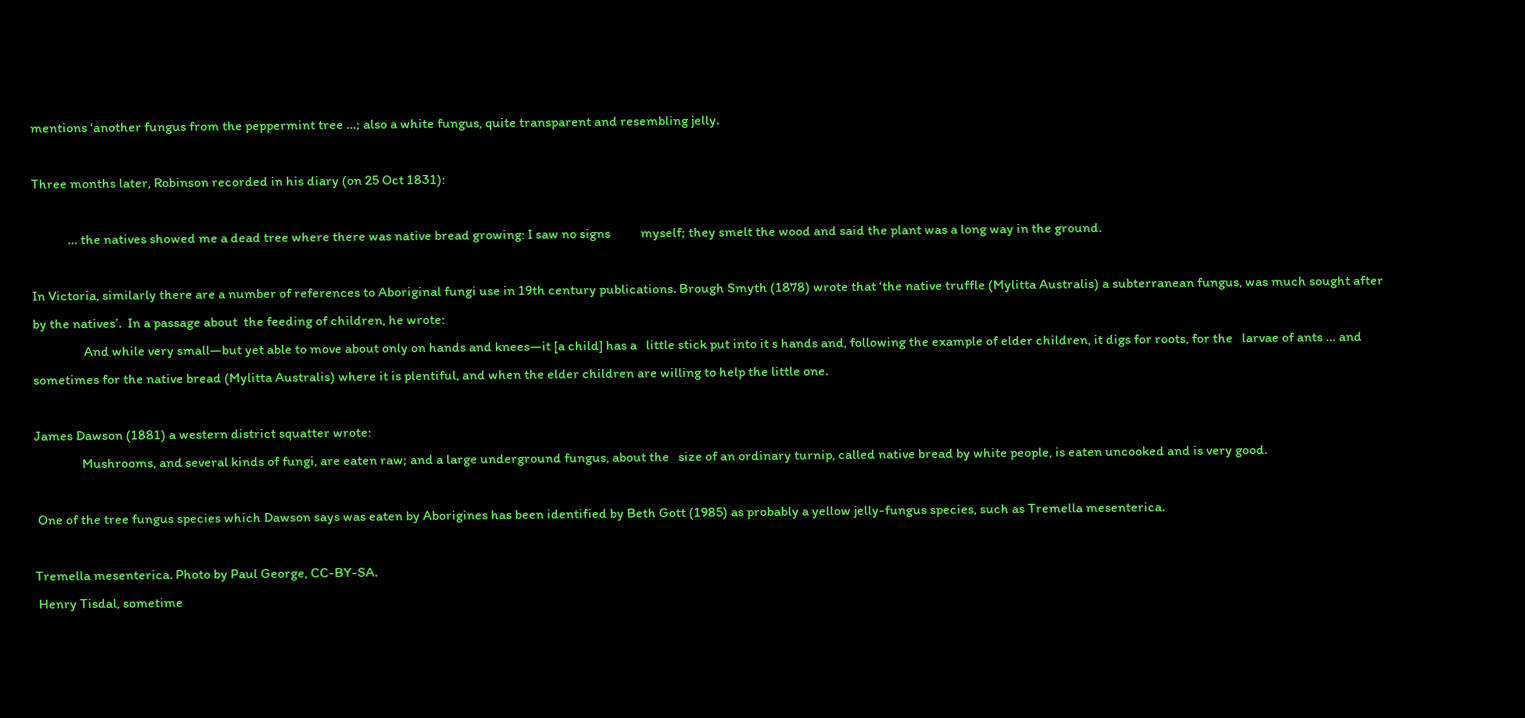mentions ‘another fungus from the peppermint tree …; also a white fungus, quite transparent and resembling jelly.

Three months later, Robinson recorded in his diary (on 25 Oct 1831):

            … the natives showed me a dead tree where there was native bread growing: I saw no signs          myself; they smelt the wood and said the plant was a long way in the ground.

In Victoria, similarly there are a number of references to Aboriginal fungi use in 19th century publications. Brough Smyth (1878) wrote that ‘the native truffle (Mylitta Australis) a subterranean fungus, was much sought after by the natives’.  In a passage about  the feeding of children, he wrote:
                 And while very small—but yet able to move about only on hands and knees—it [a child] has a   little stick put into it s hands and, following the example of elder children, it digs for roots, for the   larvae of ants … and sometimes for the native bread (Mylitta Australis) where it is plentiful, and when the elder children are willing to help the little one.

James Dawson (1881) a western district squatter wrote:
                Mushrooms, and several kinds of fungi, are eaten raw; and a large underground fungus, about the   size of an ordinary turnip, called native bread by white people, is eaten uncooked and is very good.

 One of the tree fungus species which Dawson says was eaten by Aborigines has been identified by Beth Gott (1985) as probably a yellow jelly-fungus species, such as Tremella mesenterica.

Tremella mesenterica. Photo by Paul George, CC-BY-SA.
 Henry Tisdal, sometime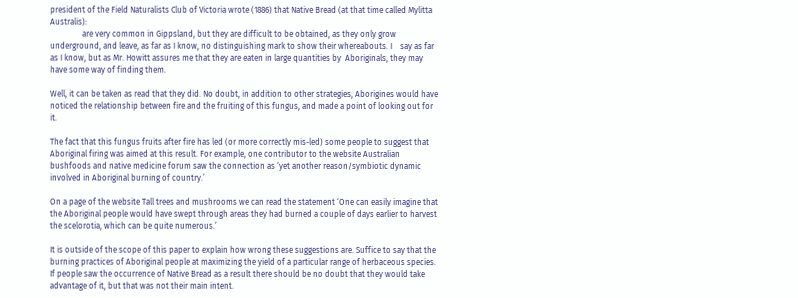president of the Field Naturalists Club of Victoria wrote (1886) that Native Bread (at that time called Mylitta Australis):
                are very common in Gippsland, but they are difficult to be obtained, as they only grow underground, and leave, as far as I know, no distinguishing mark to show their whereabouts. I    say as far as I know, but as Mr. Howitt assures me that they are eaten in large quantities by  Aboriginals, they may have some way of finding them.

Well, it can be taken as read that they did. No doubt, in addition to other strategies, Aborigines would have noticed the relationship between fire and the fruiting of this fungus, and made a point of looking out for it.

The fact that this fungus fruits after fire has led (or more correctly mis-led) some people to suggest that Aboriginal firing was aimed at this result. For example, one contributor to the website Australian bushfoods and native medicine forum saw the connection as ‘yet another reason/symbiotic dynamic involved in Aboriginal burning of country.’

On a page of the website Tall trees and mushrooms we can read the statement ‘One can easily imagine that the Aboriginal people would have swept through areas they had burned a couple of days earlier to harvest the scelorotia, which can be quite numerous.’

It is outside of the scope of this paper to explain how wrong these suggestions are. Suffice to say that the burning practices of Aboriginal people at maximizing the yield of a particular range of herbaceous species.  If people saw the occurrence of Native Bread as a result there should be no doubt that they would take advantage of it, but that was not their main intent.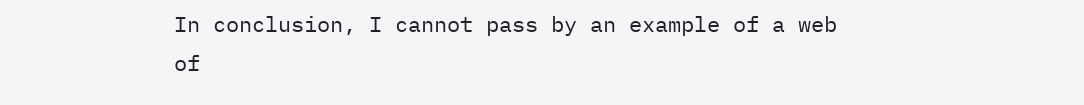In conclusion, I cannot pass by an example of a web of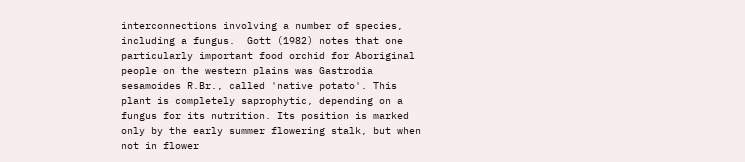interconnections involving a number of species, including a fungus.  Gott (1982) notes that one particularly important food orchid for Aboriginal people on the western plains was Gastrodia sesamoides R.Br., called 'native potato'. This plant is completely saprophytic, depending on a fungus for its nutrition. Its position is marked only by the early summer flowering stalk, but when not in flower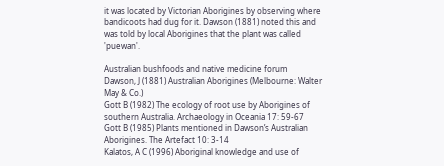it was located by Victorian Aborigines by observing where bandicoots had dug for it. Dawson (1881) noted this and was told by local Aborigines that the plant was called 'puewan'.

Australian bushfoods and native medicine forum
Dawson, J (1881) Australian Aborigines (Melbourne: Walter May & Co.)
Gott B (1982) The ecology of root use by Aborigines of southern Australia. Archaeology in Oceania 17: 59-67
Gott B (1985) Plants mentioned in Dawson’s Australian Aborigines. The Artefact 10: 3-14
Kalatos, A C (1996) Aboriginal knowledge and use of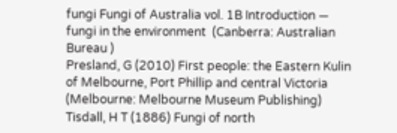fungi Fungi of Australia vol. 1B Introduction — fungi in the environment  (Canberra: Australian Bureau )
Presland, G (2010) First people: the Eastern Kulin of Melbourne, Port Phillip and central Victoria (Melbourne: Melbourne Museum Publishing)
Tisdall, H T (1886) Fungi of north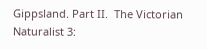Gippsland. Part II.  The Victorian Naturalist 3: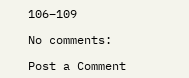106–109

No comments:

Post a Comment